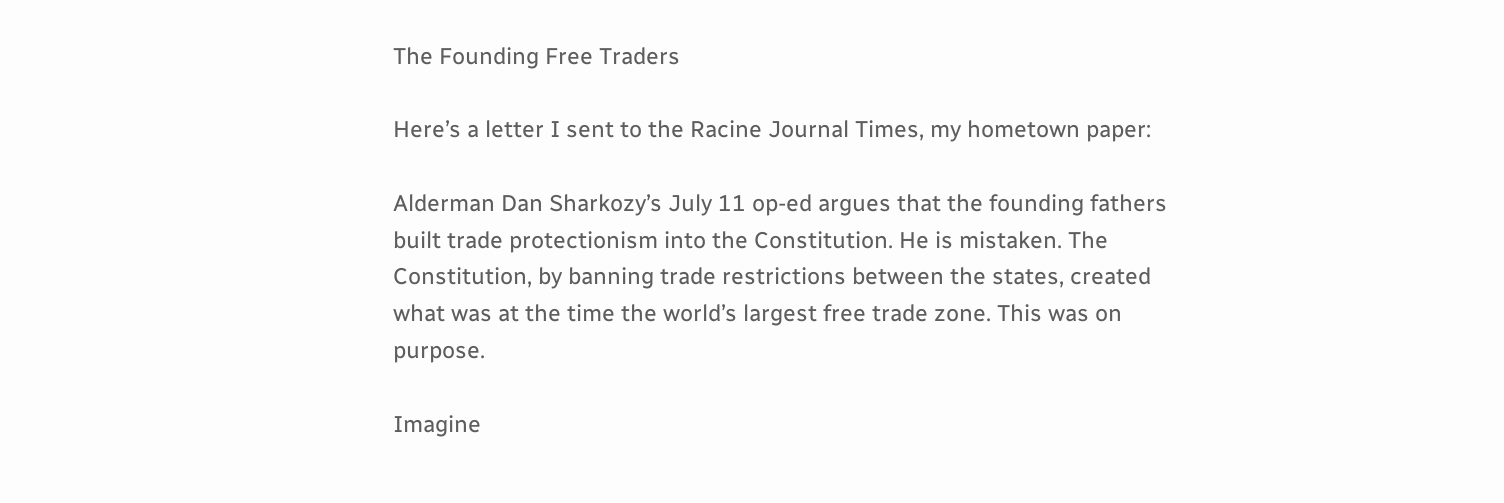The Founding Free Traders

Here’s a letter I sent to the Racine Journal Times, my hometown paper:

Alderman Dan Sharkozy’s July 11 op-ed argues that the founding fathers built trade protectionism into the Constitution. He is mistaken. The Constitution, by banning trade restrictions between the states, created what was at the time the world’s largest free trade zone. This was on purpose.

Imagine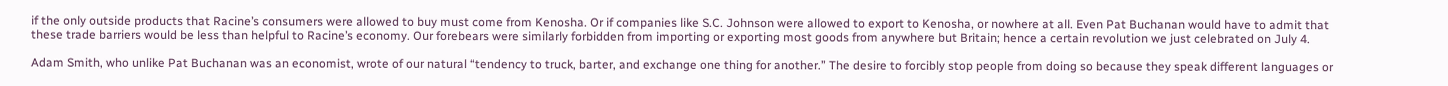if the only outside products that Racine’s consumers were allowed to buy must come from Kenosha. Or if companies like S.C. Johnson were allowed to export to Kenosha, or nowhere at all. Even Pat Buchanan would have to admit that these trade barriers would be less than helpful to Racine’s economy. Our forebears were similarly forbidden from importing or exporting most goods from anywhere but Britain; hence a certain revolution we just celebrated on July 4.

Adam Smith, who unlike Pat Buchanan was an economist, wrote of our natural “tendency to truck, barter, and exchange one thing for another.” The desire to forcibly stop people from doing so because they speak different languages or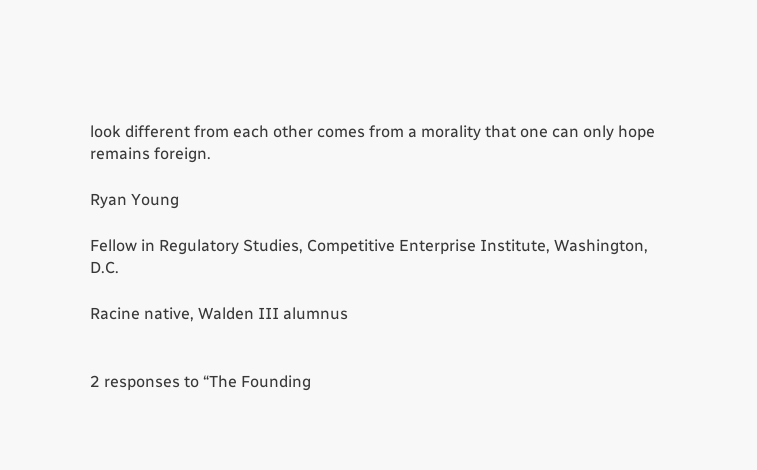look different from each other comes from a morality that one can only hope remains foreign.

Ryan Young

Fellow in Regulatory Studies, Competitive Enterprise Institute, Washington, D.C.

Racine native, Walden III alumnus


2 responses to “The Founding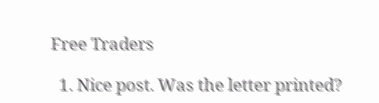Free Traders

  1. Nice post. Was the letter printed?